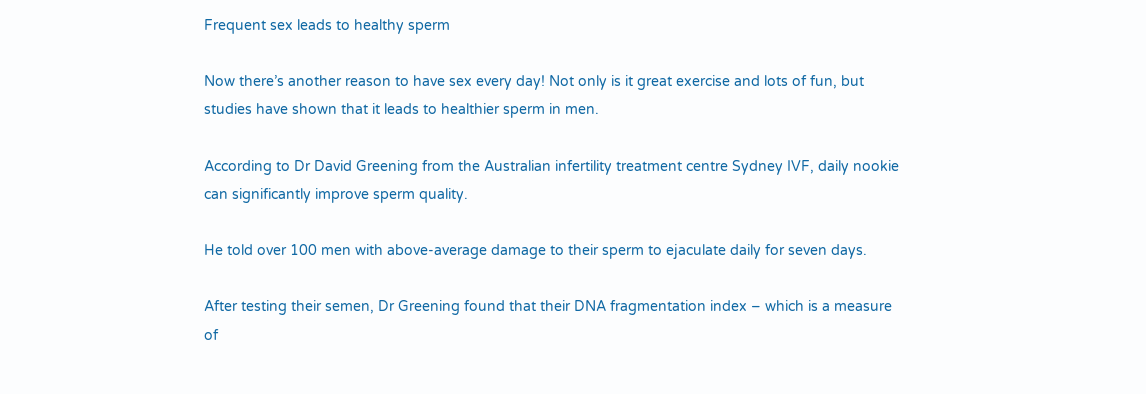Frequent sex leads to healthy sperm

Now there’s another reason to have sex every day! Not only is it great exercise and lots of fun, but studies have shown that it leads to healthier sperm in men.

According to Dr David Greening from the Australian infertility treatment centre Sydney IVF, daily nookie can significantly improve sperm quality.

He told over 100 men with above-average damage to their sperm to ejaculate daily for seven days.

After testing their semen, Dr Greening found that their DNA fragmentation index – which is a measure of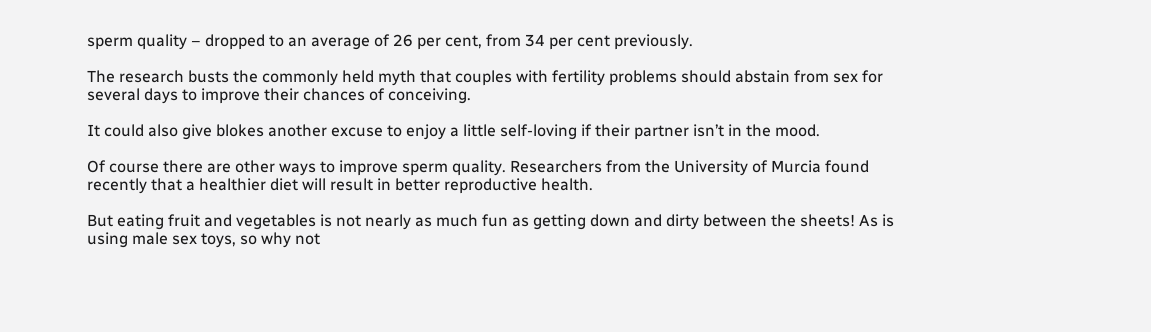sperm quality – dropped to an average of 26 per cent, from 34 per cent previously.

The research busts the commonly held myth that couples with fertility problems should abstain from sex for several days to improve their chances of conceiving.

It could also give blokes another excuse to enjoy a little self-loving if their partner isn’t in the mood.

Of course there are other ways to improve sperm quality. Researchers from the University of Murcia found recently that a healthier diet will result in better reproductive health.

But eating fruit and vegetables is not nearly as much fun as getting down and dirty between the sheets! As is using male sex toys, so why not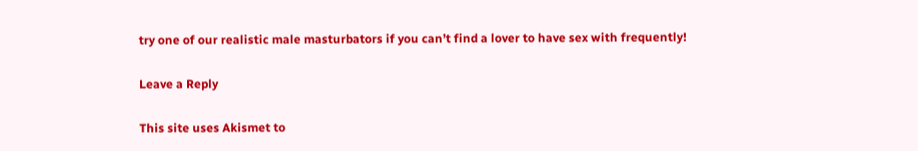try one of our realistic male masturbators if you can’t find a lover to have sex with frequently!

Leave a Reply

This site uses Akismet to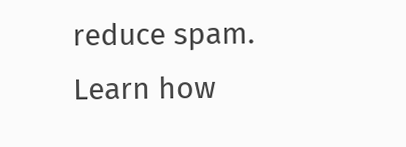reduce spam. Learn how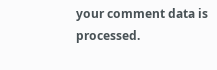your comment data is processed.